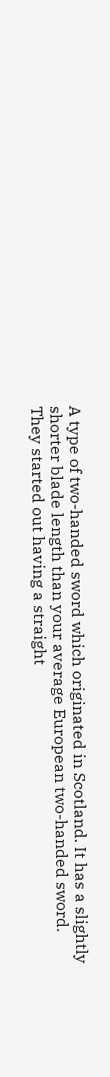A type of two-handed sword which originated in Scotland. It has a slightly shorter blade length than your average European two-handed sword. They started out having a straight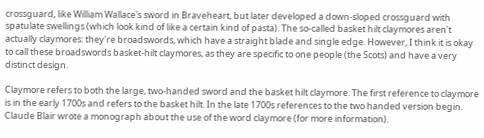crossguard, like William Wallace's sword in Braveheart, but later developed a down-sloped crossguard with spatulate swellings (which look kind of like a certain kind of pasta). The so-called basket hilt claymores aren't actually claymores: they're broadswords, which have a straight blade and single edge. However, I think it is okay to call these broadswords basket-hilt claymores, as they are specific to one people (the Scots) and have a very distinct design.

Claymore refers to both the large, two-handed sword and the basket hilt claymore. The first reference to claymore is in the early 1700s and refers to the basket hilt. In the late 1700s references to the two handed version begin. Claude Blair wrote a monograph about the use of the word claymore (for more information).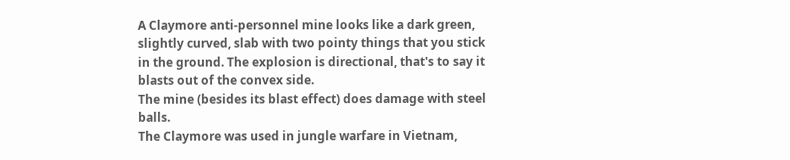A Claymore anti-personnel mine looks like a dark green, slightly curved, slab with two pointy things that you stick in the ground. The explosion is directional, that's to say it blasts out of the convex side.
The mine (besides its blast effect) does damage with steel balls.
The Claymore was used in jungle warfare in Vietnam,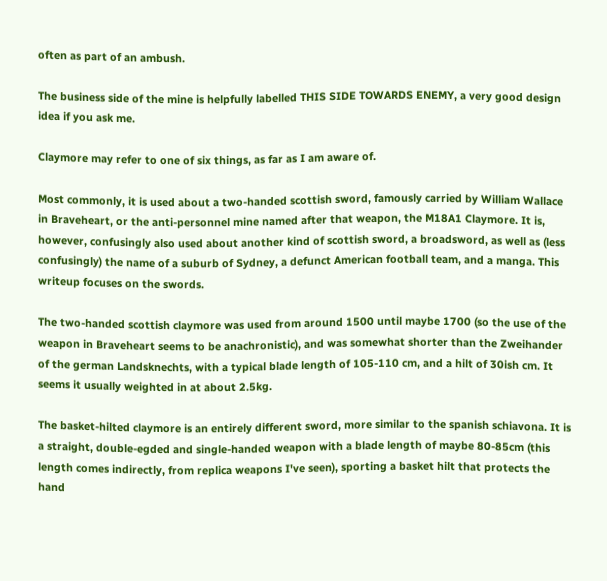often as part of an ambush.

The business side of the mine is helpfully labelled THIS SIDE TOWARDS ENEMY, a very good design idea if you ask me.

Claymore may refer to one of six things, as far as I am aware of.

Most commonly, it is used about a two-handed scottish sword, famously carried by William Wallace in Braveheart, or the anti-personnel mine named after that weapon, the M18A1 Claymore. It is, however, confusingly also used about another kind of scottish sword, a broadsword, as well as (less confusingly) the name of a suburb of Sydney, a defunct American football team, and a manga. This writeup focuses on the swords.

The two-handed scottish claymore was used from around 1500 until maybe 1700 (so the use of the weapon in Braveheart seems to be anachronistic), and was somewhat shorter than the Zweihander of the german Landsknechts, with a typical blade length of 105-110 cm, and a hilt of 30ish cm. It seems it usually weighted in at about 2.5kg.

The basket-hilted claymore is an entirely different sword, more similar to the spanish schiavona. It is a straight, double-egded and single-handed weapon with a blade length of maybe 80-85cm (this length comes indirectly, from replica weapons I've seen), sporting a basket hilt that protects the hand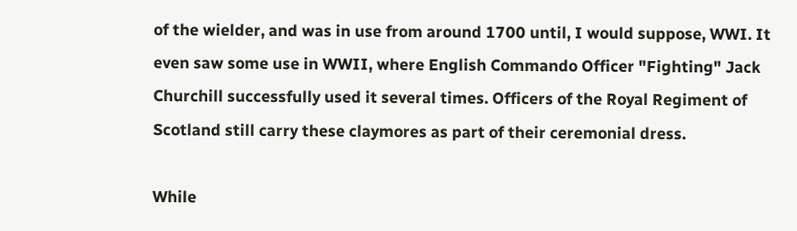of the wielder, and was in use from around 1700 until, I would suppose, WWI. It even saw some use in WWII, where English Commando Officer "Fighting" Jack Churchill successfully used it several times. Officers of the Royal Regiment of Scotland still carry these claymores as part of their ceremonial dress.

While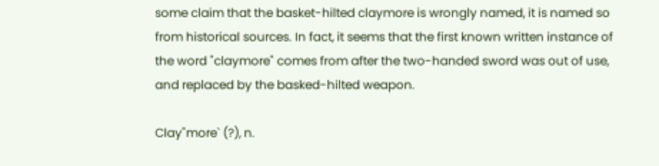some claim that the basket-hilted claymore is wrongly named, it is named so from historical sources. In fact, it seems that the first known written instance of the word "claymore" comes from after the two-handed sword was out of use, and replaced by the basked-hilted weapon.

Clay"more` (?), n.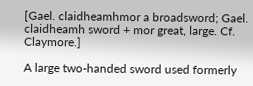[Gael. claidheamhmor a broadsword; Gael. claidheamh sword + mor great, large. Cf. Claymore.]

A large two-handed sword used formerly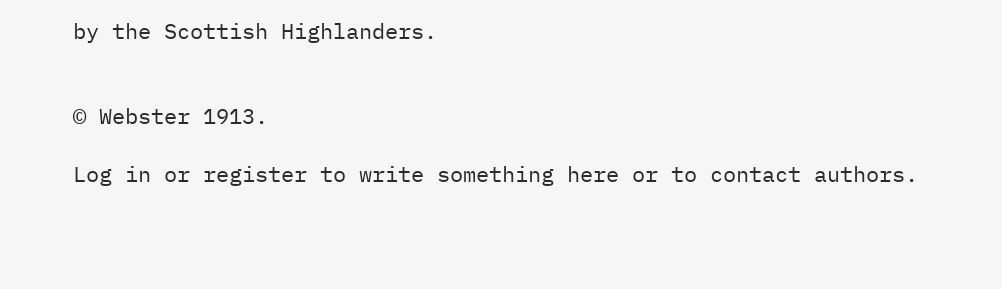by the Scottish Highlanders.


© Webster 1913.

Log in or register to write something here or to contact authors.